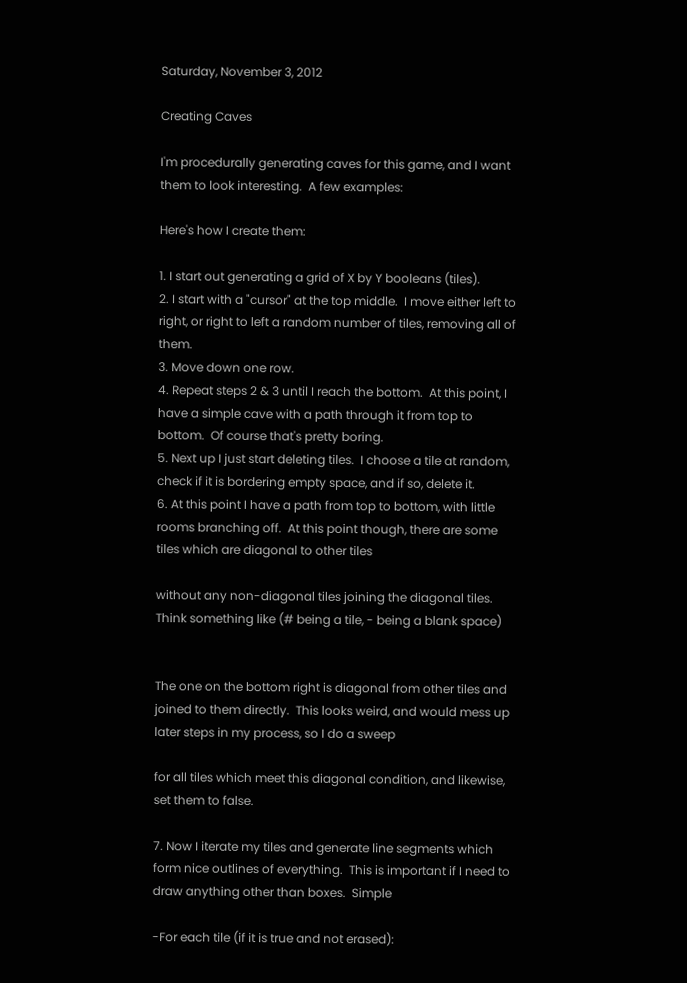Saturday, November 3, 2012

Creating Caves

I'm procedurally generating caves for this game, and I want them to look interesting.  A few examples:

Here's how I create them:

1. I start out generating a grid of X by Y booleans (tiles).
2. I start with a "cursor" at the top middle.  I move either left to right, or right to left a random number of tiles, removing all of them.
3. Move down one row.
4. Repeat steps 2 & 3 until I reach the bottom.  At this point, I have a simple cave with a path through it from top to bottom.  Of course that's pretty boring.
5. Next up I just start deleting tiles.  I choose a tile at random, check if it is bordering empty space, and if so, delete it.
6. At this point I have a path from top to bottom, with little rooms branching off.  At this point though, there are some tiles which are diagonal to other tiles

without any non-diagonal tiles joining the diagonal tiles.  Think something like (# being a tile, - being a blank space)


The one on the bottom right is diagonal from other tiles and joined to them directly.  This looks weird, and would mess up later steps in my process, so I do a sweep

for all tiles which meet this diagonal condition, and likewise, set them to false.

7. Now I iterate my tiles and generate line segments which form nice outlines of everything.  This is important if I need to draw anything other than boxes.  Simple

-For each tile (if it is true and not erased):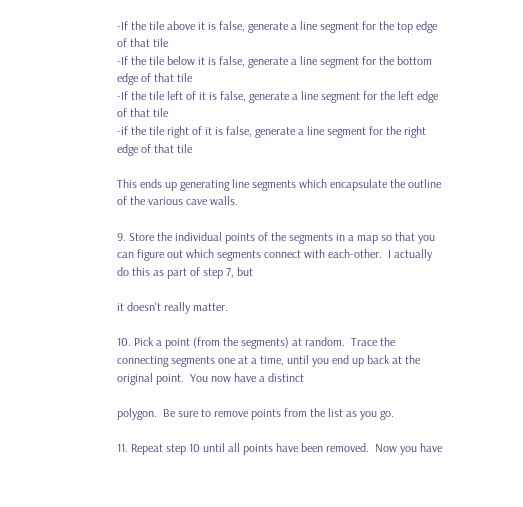-If the tile above it is false, generate a line segment for the top edge of that tile
-If the tile below it is false, generate a line segment for the bottom edge of that tile
-If the tile left of it is false, generate a line segment for the left edge of that tile
-if the tile right of it is false, generate a line segment for the right edge of that tile

This ends up generating line segments which encapsulate the outline of the various cave walls.

9. Store the individual points of the segments in a map so that you can figure out which segments connect with each-other.  I actually do this as part of step 7, but

it doesn't really matter.

10. Pick a point (from the segments) at random.  Trace the connecting segments one at a time, until you end up back at the original point.  You now have a distinct

polygon.  Be sure to remove points from the list as you go.

11. Repeat step 10 until all points have been removed.  Now you have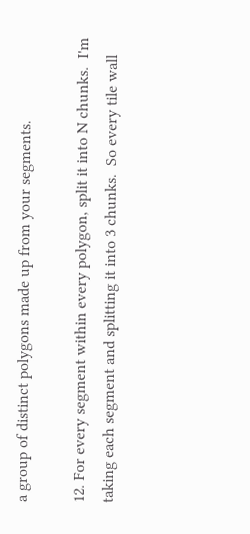a group of distinct polygons made up from your segments.

12. For every segment within every polygon, split it into N chunks.  I'm taking each segment and splitting it into 3 chunks.  So every tile wall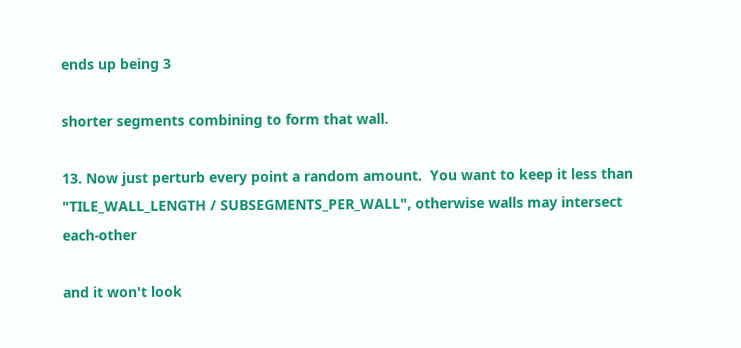ends up being 3

shorter segments combining to form that wall.

13. Now just perturb every point a random amount.  You want to keep it less than "TILE_WALL_LENGTH / SUBSEGMENTS_PER_WALL", otherwise walls may intersect each-other

and it won't look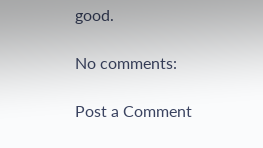good.

No comments:

Post a Comment